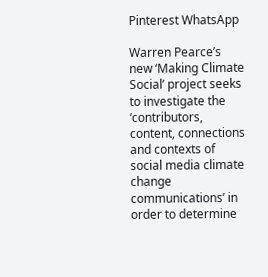Pinterest WhatsApp

Warren Pearce’s new ‘Making Climate Social’ project seeks to investigate the ‘contributors, content, connections and contexts of social media climate change communications’ in order to determine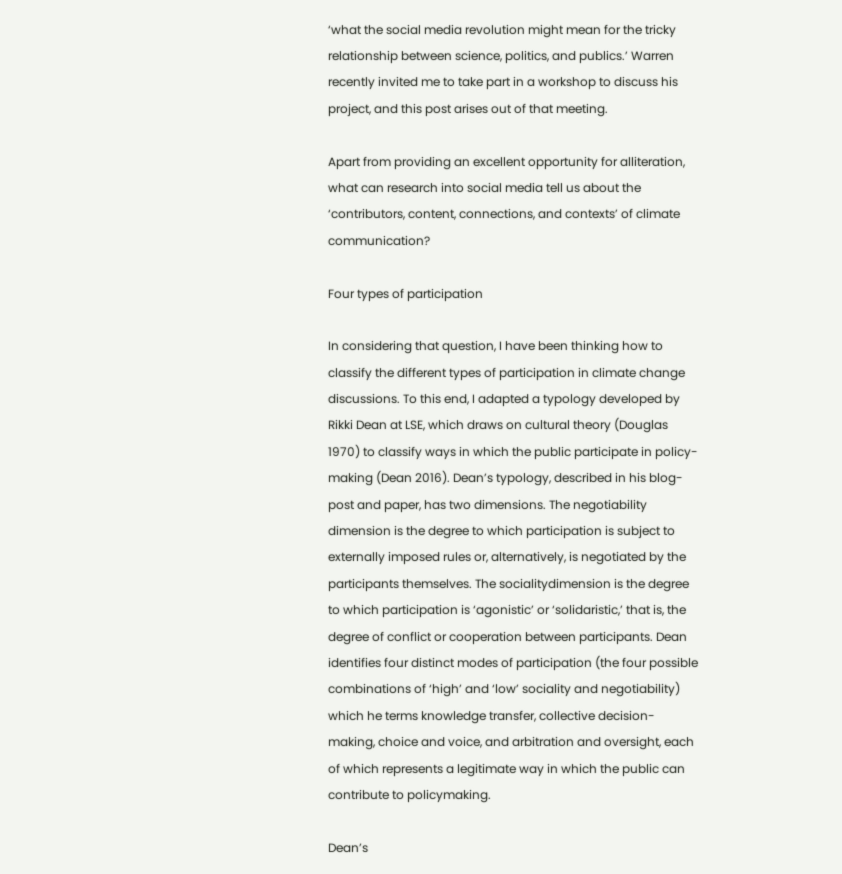‘what the social media revolution might mean for the tricky relationship between science, politics, and publics.’ Warren recently invited me to take part in a workshop to discuss his project, and this post arises out of that meeting.

Apart from providing an excellent opportunity for alliteration, what can research into social media tell us about the ‘contributors, content, connections, and contexts’ of climate communication?

Four types of participation

In considering that question, I have been thinking how to classify the different types of participation in climate change discussions. To this end, I adapted a typology developed by Rikki Dean at LSE, which draws on cultural theory (Douglas 1970) to classify ways in which the public participate in policy-making (Dean 2016). Dean’s typology, described in his blog-post and paper, has two dimensions. The negotiability dimension is the degree to which participation is subject to externally imposed rules or, alternatively, is negotiated by the participants themselves. The socialitydimension is the degree to which participation is ‘agonistic’ or ‘solidaristic,’ that is, the degree of conflict or cooperation between participants. Dean identifies four distinct modes of participation (the four possible combinations of ‘high’ and ‘low’ sociality and negotiability) which he terms knowledge transfer, collective decision-making, choice and voice, and arbitration and oversight, each of which represents a legitimate way in which the public can contribute to policymaking.

Dean’s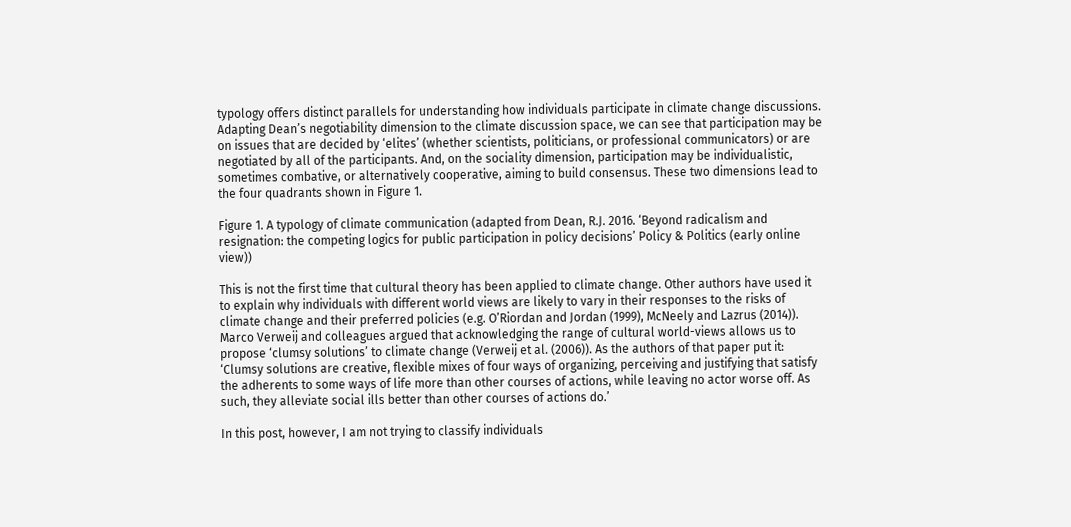typology offers distinct parallels for understanding how individuals participate in climate change discussions. Adapting Dean’s negotiability dimension to the climate discussion space, we can see that participation may be on issues that are decided by ‘elites’ (whether scientists, politicians, or professional communicators) or are negotiated by all of the participants. And, on the sociality dimension, participation may be individualistic, sometimes combative, or alternatively cooperative, aiming to build consensus. These two dimensions lead to the four quadrants shown in Figure 1.

Figure 1. A typology of climate communication (adapted from Dean, R.J. 2016. ‘Beyond radicalism and resignation: the competing logics for public participation in policy decisions’ Policy & Politics (early online view))

This is not the first time that cultural theory has been applied to climate change. Other authors have used it to explain why individuals with different world views are likely to vary in their responses to the risks of climate change and their preferred policies (e.g. O’Riordan and Jordan (1999), McNeely and Lazrus (2014)). Marco Verweij and colleagues argued that acknowledging the range of cultural world-views allows us to propose ‘clumsy solutions’ to climate change (Verweij et al. (2006)). As the authors of that paper put it: ‘Clumsy solutions are creative, flexible mixes of four ways of organizing, perceiving and justifying that satisfy the adherents to some ways of life more than other courses of actions, while leaving no actor worse off. As such, they alleviate social ills better than other courses of actions do.’

In this post, however, I am not trying to classify individuals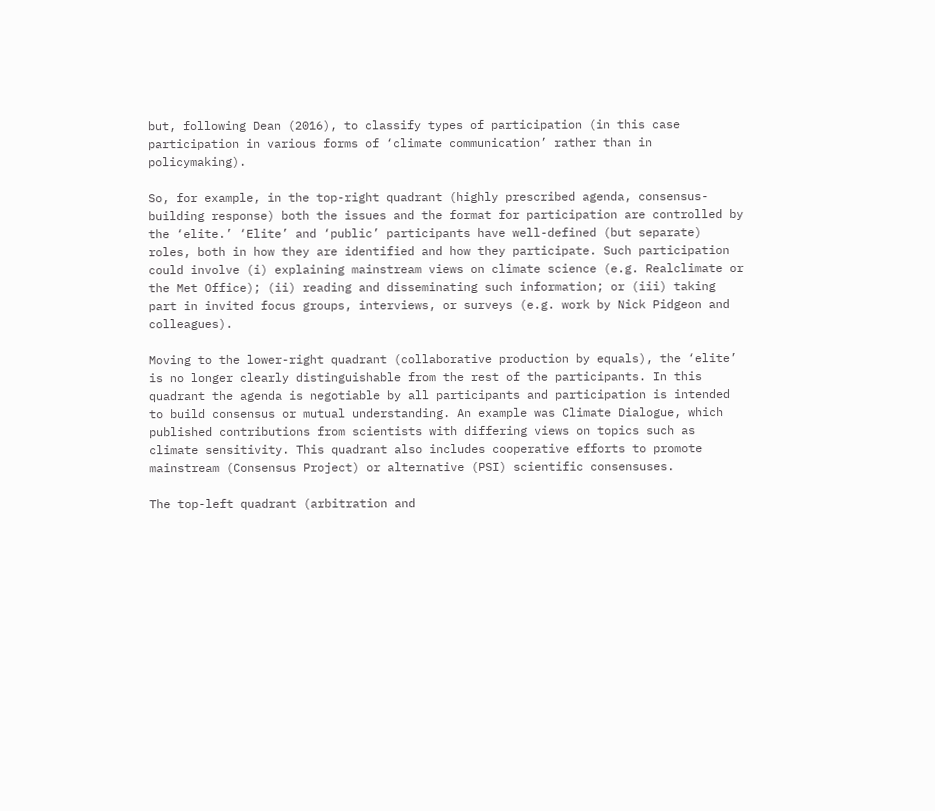but, following Dean (2016), to classify types of participation (in this case participation in various forms of ‘climate communication’ rather than in policymaking).

So, for example, in the top-right quadrant (highly prescribed agenda, consensus-building response) both the issues and the format for participation are controlled by the ‘elite.’ ‘Elite’ and ‘public’ participants have well-defined (but separate) roles, both in how they are identified and how they participate. Such participation could involve (i) explaining mainstream views on climate science (e.g. Realclimate or the Met Office); (ii) reading and disseminating such information; or (iii) taking part in invited focus groups, interviews, or surveys (e.g. work by Nick Pidgeon and colleagues).

Moving to the lower-right quadrant (collaborative production by equals), the ‘elite’ is no longer clearly distinguishable from the rest of the participants. In this quadrant the agenda is negotiable by all participants and participation is intended to build consensus or mutual understanding. An example was Climate Dialogue, which published contributions from scientists with differing views on topics such as climate sensitivity. This quadrant also includes cooperative efforts to promote mainstream (Consensus Project) or alternative (PSI) scientific consensuses.

The top-left quadrant (arbitration and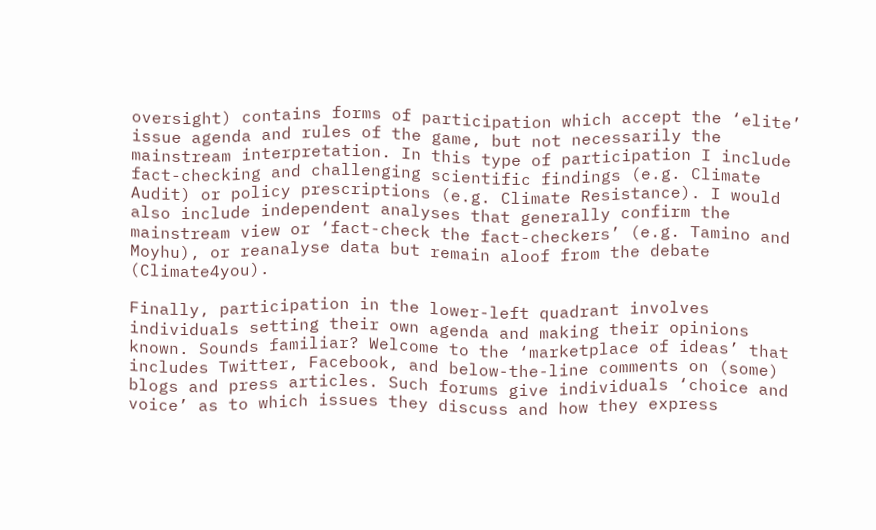oversight) contains forms of participation which accept the ‘elite’ issue agenda and rules of the game, but not necessarily the mainstream interpretation. In this type of participation I include fact-checking and challenging scientific findings (e.g. Climate Audit) or policy prescriptions (e.g. Climate Resistance). I would also include independent analyses that generally confirm the mainstream view or ‘fact-check the fact-checkers’ (e.g. Tamino and Moyhu), or reanalyse data but remain aloof from the debate (Climate4you).

Finally, participation in the lower-left quadrant involves individuals setting their own agenda and making their opinions known. Sounds familiar? Welcome to the ‘marketplace of ideas’ that includes Twitter, Facebook, and below-the-line comments on (some) blogs and press articles. Such forums give individuals ‘choice and voice’ as to which issues they discuss and how they express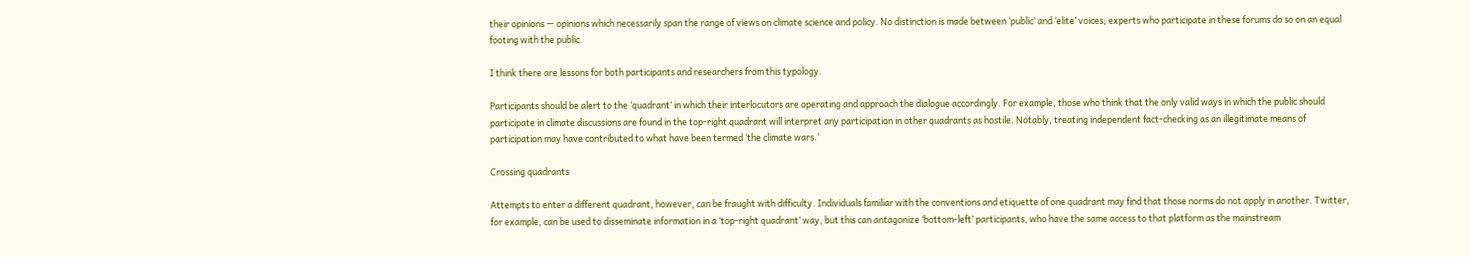their opinions — opinions which necessarily span the range of views on climate science and policy. No distinction is made between ‘public’ and ‘elite’ voices; experts who participate in these forums do so on an equal footing with the public.

I think there are lessons for both participants and researchers from this typology.

Participants should be alert to the ‘quadrant’ in which their interlocutors are operating and approach the dialogue accordingly. For example, those who think that the only valid ways in which the public should participate in climate discussions are found in the top-right quadrant will interpret any participation in other quadrants as hostile. Notably, treating independent fact-checking as an illegitimate means of participation may have contributed to what have been termed ‘the climate wars.’

Crossing quadrants

Attempts to enter a different quadrant, however, can be fraught with difficulty. Individuals familiar with the conventions and etiquette of one quadrant may find that those norms do not apply in another. Twitter, for example, can be used to disseminate information in a ‘top-right quadrant’ way, but this can antagonize ‘bottom-left’ participants, who have the same access to that platform as the mainstream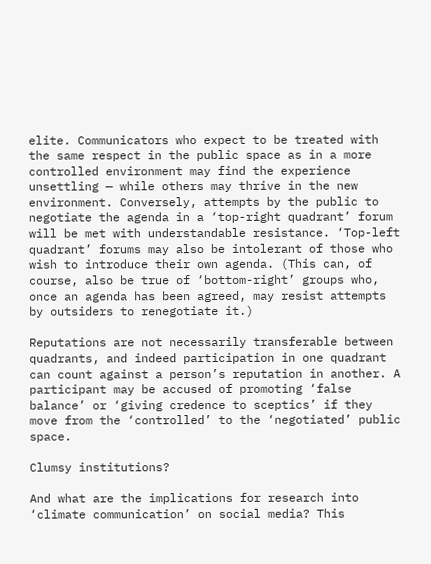elite. Communicators who expect to be treated with the same respect in the public space as in a more controlled environment may find the experience unsettling — while others may thrive in the new environment. Conversely, attempts by the public to negotiate the agenda in a ‘top-right quadrant’ forum will be met with understandable resistance. ‘Top-left quadrant’ forums may also be intolerant of those who wish to introduce their own agenda. (This can, of course, also be true of ‘bottom-right’ groups who, once an agenda has been agreed, may resist attempts by outsiders to renegotiate it.)

Reputations are not necessarily transferable between quadrants, and indeed participation in one quadrant can count against a person’s reputation in another. A participant may be accused of promoting ‘false balance’ or ‘giving credence to sceptics’ if they move from the ‘controlled’ to the ‘negotiated’ public space.

Clumsy institutions?

And what are the implications for research into ‘climate communication’ on social media? This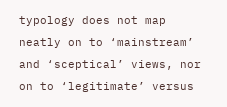typology does not map neatly on to ‘mainstream’ and ‘sceptical’ views, nor on to ‘legitimate’ versus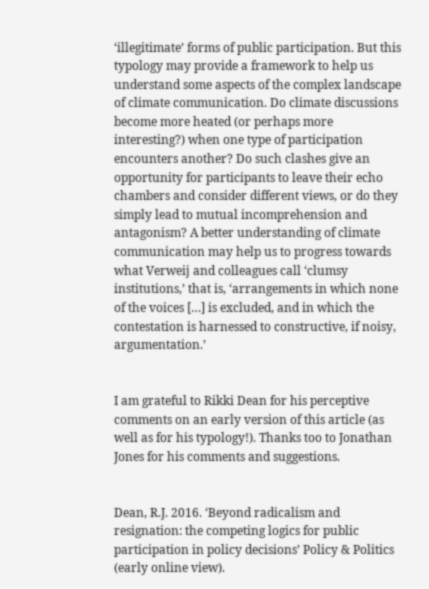‘illegitimate’ forms of public participation. But this typology may provide a framework to help us understand some aspects of the complex landscape of climate communication. Do climate discussions become more heated (or perhaps more interesting?) when one type of participation encounters another? Do such clashes give an opportunity for participants to leave their echo chambers and consider different views, or do they simply lead to mutual incomprehension and antagonism? A better understanding of climate communication may help us to progress towards what Verweij and colleagues call ‘clumsy institutions,’ that is, ‘arrangements in which none of the voices […] is excluded, and in which the contestation is harnessed to constructive, if noisy, argumentation.’


I am grateful to Rikki Dean for his perceptive comments on an early version of this article (as well as for his typology!). Thanks too to Jonathan Jones for his comments and suggestions.


Dean, R.J. 2016. ‘Beyond radicalism and resignation: the competing logics for public participation in policy decisions’ Policy & Politics (early online view).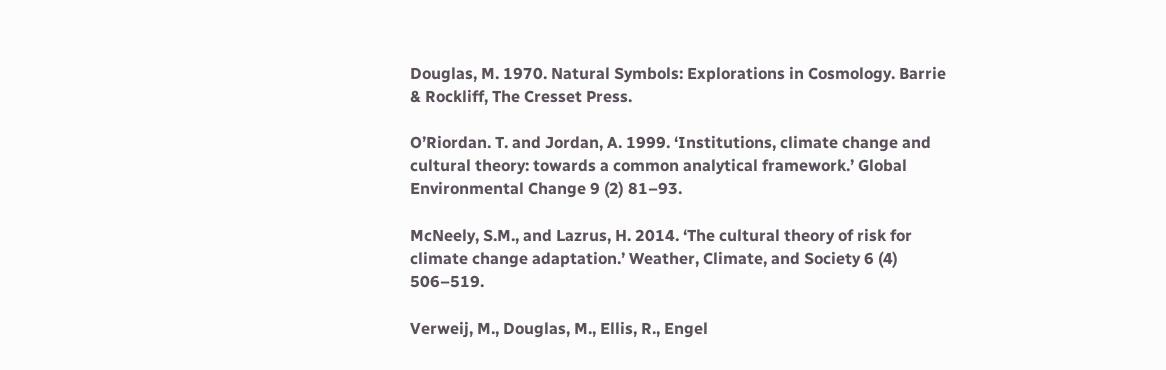Douglas, M. 1970. Natural Symbols: Explorations in Cosmology. Barrie & Rockliff, The Cresset Press.

O’Riordan. T. and Jordan, A. 1999. ‘Institutions, climate change and cultural theory: towards a common analytical framework.’ Global Environmental Change 9 (2) 81–93.

McNeely, S.M., and Lazrus, H. 2014. ‘The cultural theory of risk for climate change adaptation.’ Weather, Climate, and Society 6 (4) 506–519.

Verweij, M., Douglas, M., Ellis, R., Engel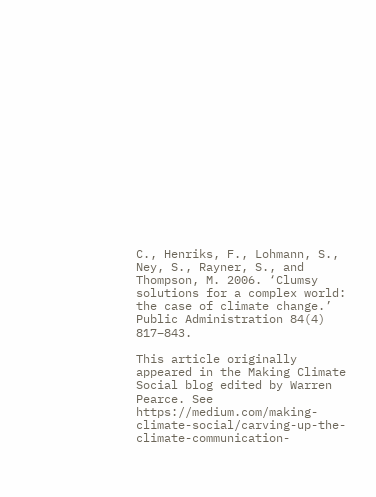C., Henriks, F., Lohmann, S., Ney, S., Rayner, S., and Thompson, M. 2006. ‘Clumsy solutions for a complex world: the case of climate change.’ Public Administration 84(4) 817–843.

This article originally appeared in the Making Climate Social blog edited by Warren Pearce. See https://medium.com/making-climate-social/carving-up-the-climate-communication-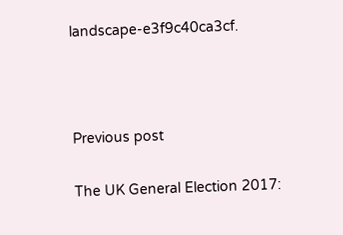landscape-e3f9c40ca3cf.



Previous post

The UK General Election 2017: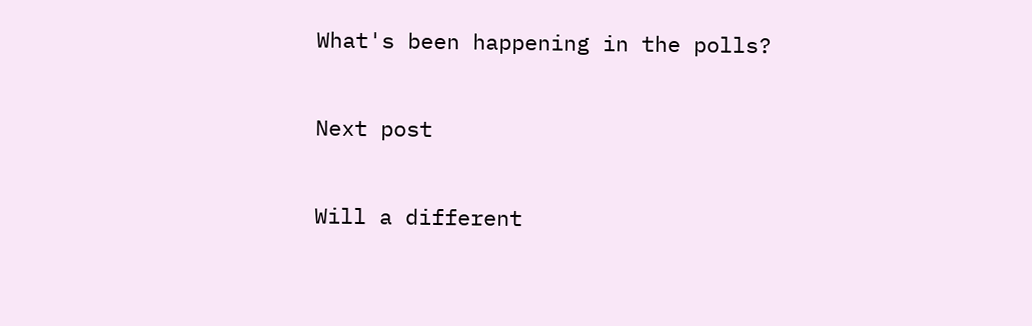What's been happening in the polls?

Next post

Will a different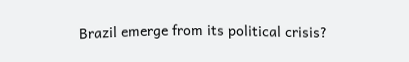Brazil emerge from its political crisis?